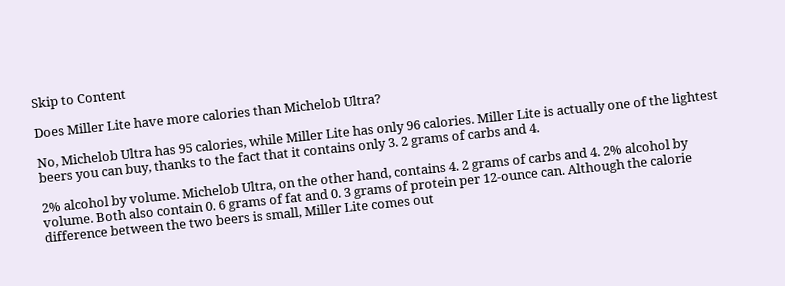Skip to Content

Does Miller Lite have more calories than Michelob Ultra?

No, Michelob Ultra has 95 calories, while Miller Lite has only 96 calories. Miller Lite is actually one of the lightest beers you can buy, thanks to the fact that it contains only 3. 2 grams of carbs and 4.

2% alcohol by volume. Michelob Ultra, on the other hand, contains 4. 2 grams of carbs and 4. 2% alcohol by volume. Both also contain 0. 6 grams of fat and 0. 3 grams of protein per 12-ounce can. Although the calorie difference between the two beers is small, Miller Lite comes out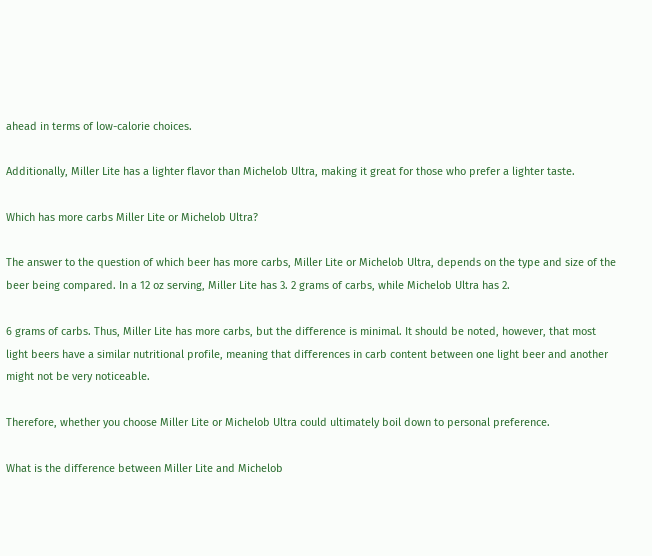ahead in terms of low-calorie choices.

Additionally, Miller Lite has a lighter flavor than Michelob Ultra, making it great for those who prefer a lighter taste.

Which has more carbs Miller Lite or Michelob Ultra?

The answer to the question of which beer has more carbs, Miller Lite or Michelob Ultra, depends on the type and size of the beer being compared. In a 12 oz serving, Miller Lite has 3. 2 grams of carbs, while Michelob Ultra has 2.

6 grams of carbs. Thus, Miller Lite has more carbs, but the difference is minimal. It should be noted, however, that most light beers have a similar nutritional profile, meaning that differences in carb content between one light beer and another might not be very noticeable.

Therefore, whether you choose Miller Lite or Michelob Ultra could ultimately boil down to personal preference.

What is the difference between Miller Lite and Michelob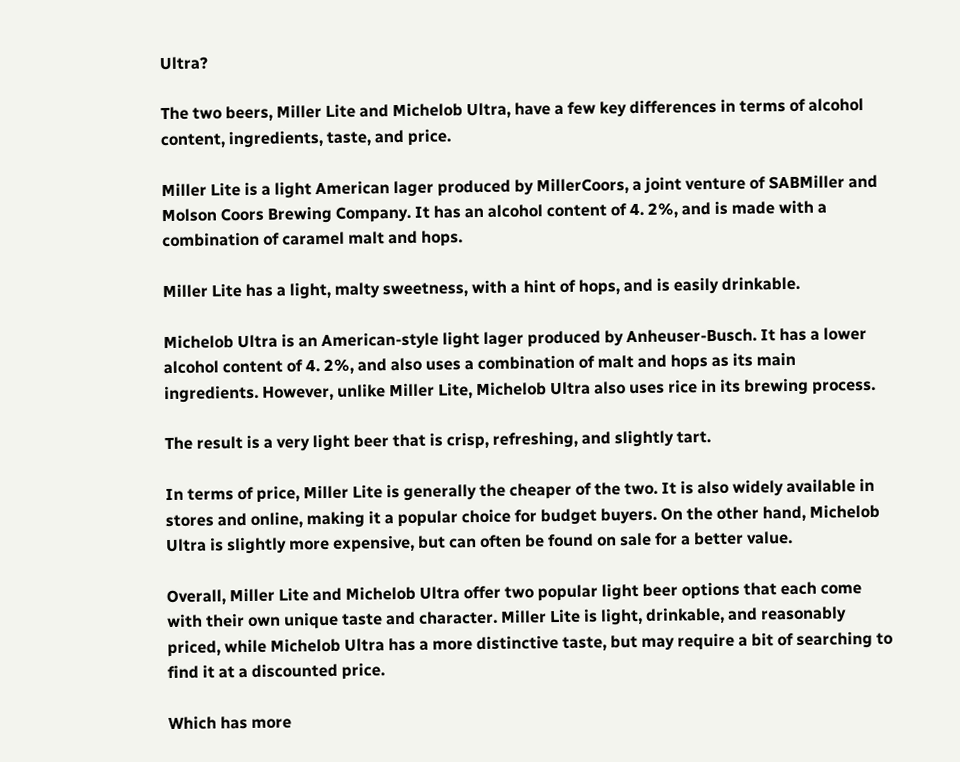Ultra?

The two beers, Miller Lite and Michelob Ultra, have a few key differences in terms of alcohol content, ingredients, taste, and price.

Miller Lite is a light American lager produced by MillerCoors, a joint venture of SABMiller and Molson Coors Brewing Company. It has an alcohol content of 4. 2%, and is made with a combination of caramel malt and hops.

Miller Lite has a light, malty sweetness, with a hint of hops, and is easily drinkable.

Michelob Ultra is an American-style light lager produced by Anheuser-Busch. It has a lower alcohol content of 4. 2%, and also uses a combination of malt and hops as its main ingredients. However, unlike Miller Lite, Michelob Ultra also uses rice in its brewing process.

The result is a very light beer that is crisp, refreshing, and slightly tart.

In terms of price, Miller Lite is generally the cheaper of the two. It is also widely available in stores and online, making it a popular choice for budget buyers. On the other hand, Michelob Ultra is slightly more expensive, but can often be found on sale for a better value.

Overall, Miller Lite and Michelob Ultra offer two popular light beer options that each come with their own unique taste and character. Miller Lite is light, drinkable, and reasonably priced, while Michelob Ultra has a more distinctive taste, but may require a bit of searching to find it at a discounted price.

Which has more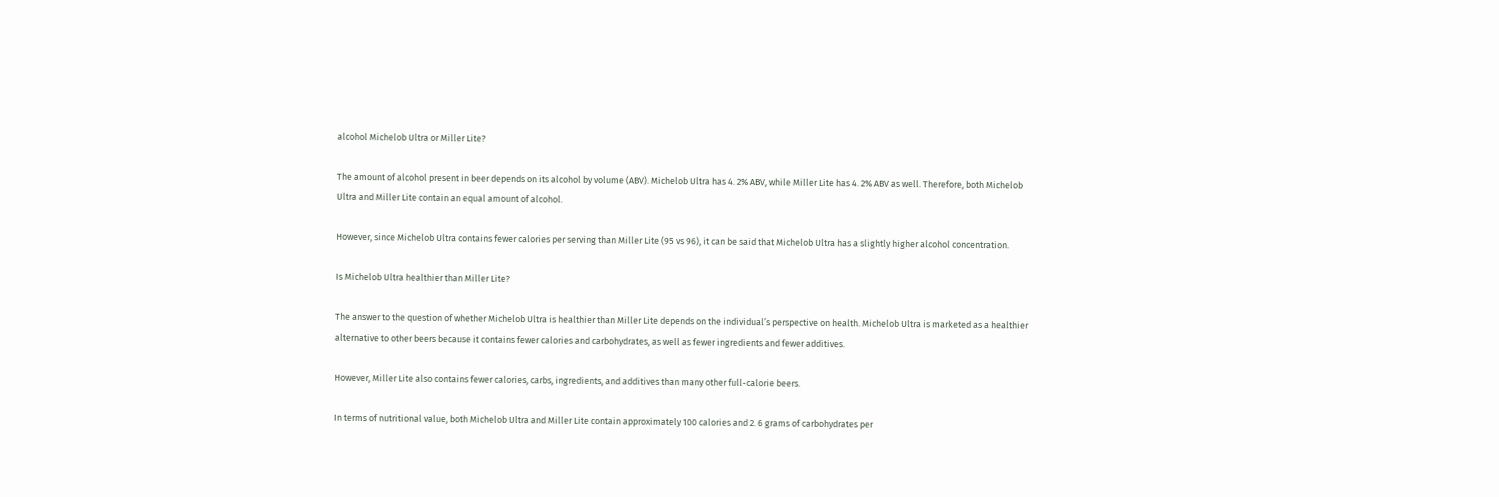alcohol Michelob Ultra or Miller Lite?

The amount of alcohol present in beer depends on its alcohol by volume (ABV). Michelob Ultra has 4. 2% ABV, while Miller Lite has 4. 2% ABV as well. Therefore, both Michelob Ultra and Miller Lite contain an equal amount of alcohol.

However, since Michelob Ultra contains fewer calories per serving than Miller Lite (95 vs 96), it can be said that Michelob Ultra has a slightly higher alcohol concentration.

Is Michelob Ultra healthier than Miller Lite?

The answer to the question of whether Michelob Ultra is healthier than Miller Lite depends on the individual’s perspective on health. Michelob Ultra is marketed as a healthier alternative to other beers because it contains fewer calories and carbohydrates, as well as fewer ingredients and fewer additives.

However, Miller Lite also contains fewer calories, carbs, ingredients, and additives than many other full-calorie beers.

In terms of nutritional value, both Michelob Ultra and Miller Lite contain approximately 100 calories and 2. 6 grams of carbohydrates per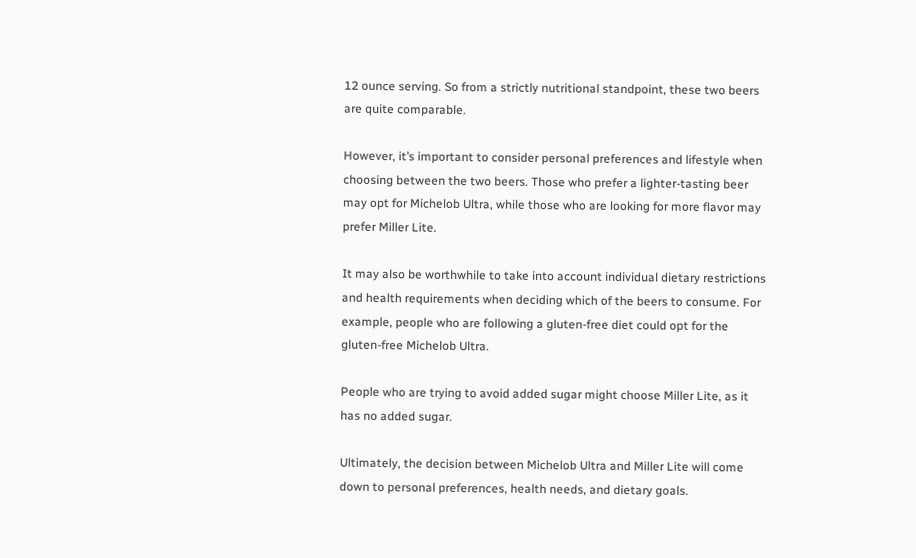12 ounce serving. So from a strictly nutritional standpoint, these two beers are quite comparable.

However, it’s important to consider personal preferences and lifestyle when choosing between the two beers. Those who prefer a lighter-tasting beer may opt for Michelob Ultra, while those who are looking for more flavor may prefer Miller Lite.

It may also be worthwhile to take into account individual dietary restrictions and health requirements when deciding which of the beers to consume. For example, people who are following a gluten-free diet could opt for the gluten-free Michelob Ultra.

People who are trying to avoid added sugar might choose Miller Lite, as it has no added sugar.

Ultimately, the decision between Michelob Ultra and Miller Lite will come down to personal preferences, health needs, and dietary goals.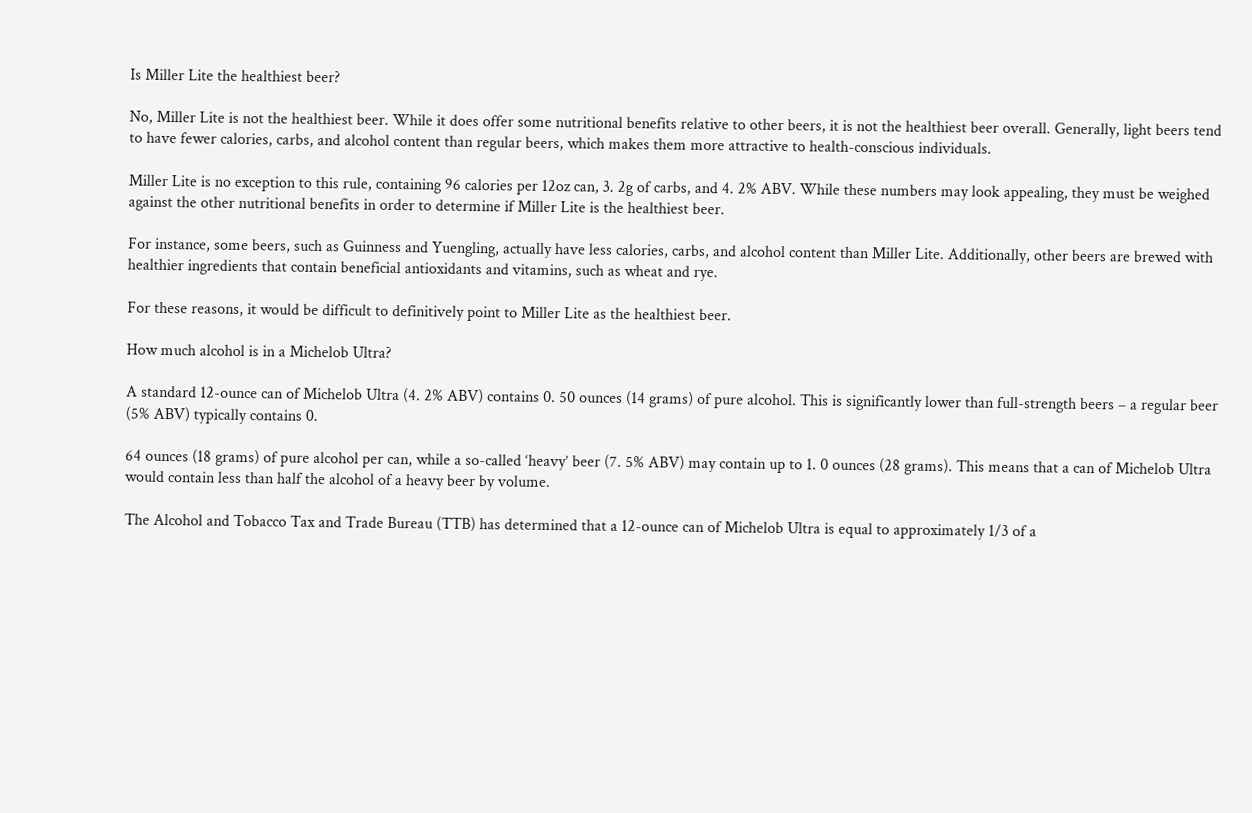Is Miller Lite the healthiest beer?

No, Miller Lite is not the healthiest beer. While it does offer some nutritional benefits relative to other beers, it is not the healthiest beer overall. Generally, light beers tend to have fewer calories, carbs, and alcohol content than regular beers, which makes them more attractive to health-conscious individuals.

Miller Lite is no exception to this rule, containing 96 calories per 12oz can, 3. 2g of carbs, and 4. 2% ABV. While these numbers may look appealing, they must be weighed against the other nutritional benefits in order to determine if Miller Lite is the healthiest beer.

For instance, some beers, such as Guinness and Yuengling, actually have less calories, carbs, and alcohol content than Miller Lite. Additionally, other beers are brewed with healthier ingredients that contain beneficial antioxidants and vitamins, such as wheat and rye.

For these reasons, it would be difficult to definitively point to Miller Lite as the healthiest beer.

How much alcohol is in a Michelob Ultra?

A standard 12-ounce can of Michelob Ultra (4. 2% ABV) contains 0. 50 ounces (14 grams) of pure alcohol. This is significantly lower than full-strength beers – a regular beer (5% ABV) typically contains 0.

64 ounces (18 grams) of pure alcohol per can, while a so-called ‘heavy’ beer (7. 5% ABV) may contain up to 1. 0 ounces (28 grams). This means that a can of Michelob Ultra would contain less than half the alcohol of a heavy beer by volume.

The Alcohol and Tobacco Tax and Trade Bureau (TTB) has determined that a 12-ounce can of Michelob Ultra is equal to approximately 1/3 of a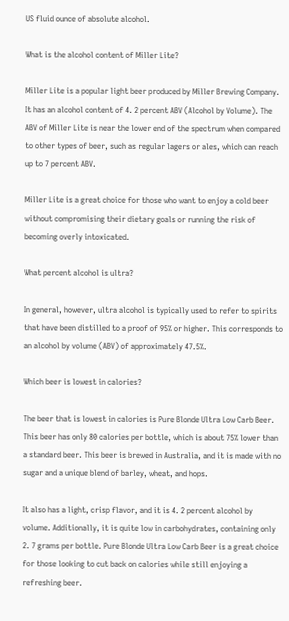US fluid ounce of absolute alcohol.

What is the alcohol content of Miller Lite?

Miller Lite is a popular light beer produced by Miller Brewing Company. It has an alcohol content of 4. 2 percent ABV (Alcohol by Volume). The ABV of Miller Lite is near the lower end of the spectrum when compared to other types of beer, such as regular lagers or ales, which can reach up to 7 percent ABV.

Miller Lite is a great choice for those who want to enjoy a cold beer without compromising their dietary goals or running the risk of becoming overly intoxicated.

What percent alcohol is ultra?

In general, however, ultra alcohol is typically used to refer to spirits that have been distilled to a proof of 95% or higher. This corresponds to an alcohol by volume (ABV) of approximately 47.5%.

Which beer is lowest in calories?

The beer that is lowest in calories is Pure Blonde Ultra Low Carb Beer. This beer has only 80 calories per bottle, which is about 75% lower than a standard beer. This beer is brewed in Australia, and it is made with no sugar and a unique blend of barley, wheat, and hops.

It also has a light, crisp flavor, and it is 4. 2 percent alcohol by volume. Additionally, it is quite low in carbohydrates, containing only 2. 7 grams per bottle. Pure Blonde Ultra Low Carb Beer is a great choice for those looking to cut back on calories while still enjoying a refreshing beer.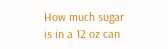How much sugar is in a 12 oz can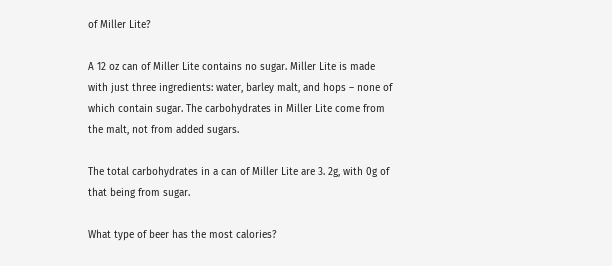of Miller Lite?

A 12 oz can of Miller Lite contains no sugar. Miller Lite is made with just three ingredients: water, barley malt, and hops – none of which contain sugar. The carbohydrates in Miller Lite come from the malt, not from added sugars.

The total carbohydrates in a can of Miller Lite are 3. 2g, with 0g of that being from sugar.

What type of beer has the most calories?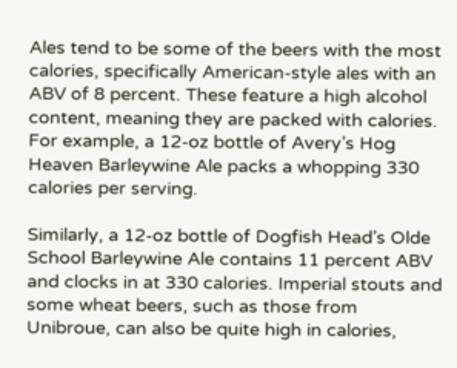Ales tend to be some of the beers with the most calories, specifically American-style ales with an ABV of 8 percent. These feature a high alcohol content, meaning they are packed with calories. For example, a 12-oz bottle of Avery’s Hog Heaven Barleywine Ale packs a whopping 330 calories per serving.

Similarly, a 12-oz bottle of Dogfish Head’s Olde School Barleywine Ale contains 11 percent ABV and clocks in at 330 calories. Imperial stouts and some wheat beers, such as those from Unibroue, can also be quite high in calories,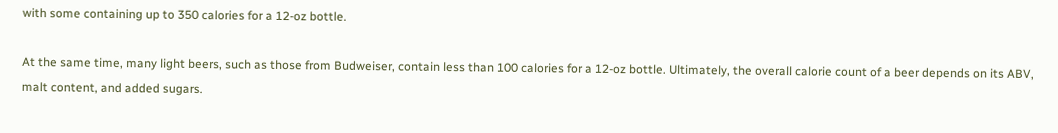with some containing up to 350 calories for a 12-oz bottle.

At the same time, many light beers, such as those from Budweiser, contain less than 100 calories for a 12-oz bottle. Ultimately, the overall calorie count of a beer depends on its ABV, malt content, and added sugars.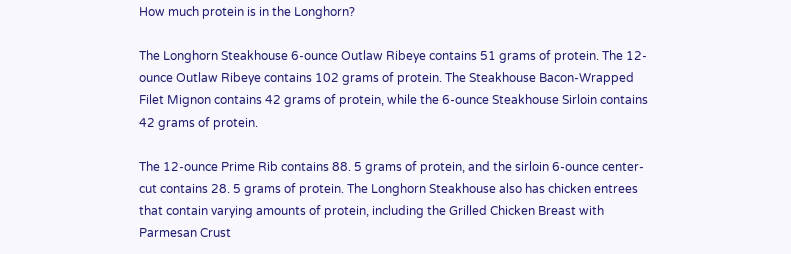How much protein is in the Longhorn?

The Longhorn Steakhouse 6-ounce Outlaw Ribeye contains 51 grams of protein. The 12-ounce Outlaw Ribeye contains 102 grams of protein. The Steakhouse Bacon-Wrapped Filet Mignon contains 42 grams of protein, while the 6-ounce Steakhouse Sirloin contains 42 grams of protein.

The 12-ounce Prime Rib contains 88. 5 grams of protein, and the sirloin 6-ounce center-cut contains 28. 5 grams of protein. The Longhorn Steakhouse also has chicken entrees that contain varying amounts of protein, including the Grilled Chicken Breast with Parmesan Crust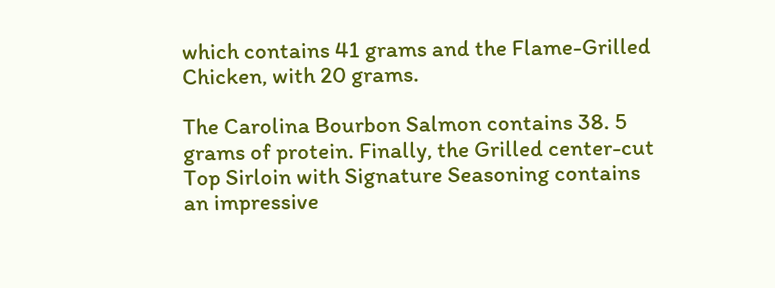which contains 41 grams and the Flame-Grilled Chicken, with 20 grams.

The Carolina Bourbon Salmon contains 38. 5 grams of protein. Finally, the Grilled center-cut Top Sirloin with Signature Seasoning contains an impressive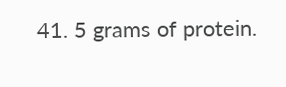41. 5 grams of protein.